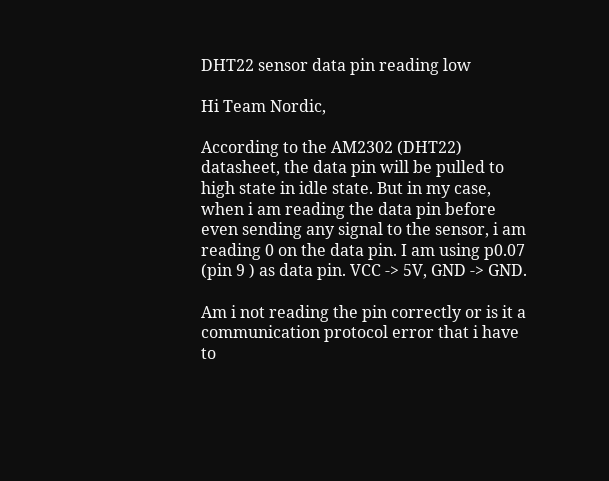DHT22 sensor data pin reading low

Hi Team Nordic,

According to the AM2302 (DHT22) datasheet, the data pin will be pulled to high state in idle state. But in my case, when i am reading the data pin before even sending any signal to the sensor, i am reading 0 on the data pin. I am using p0.07 (pin 9 ) as data pin. VCC -> 5V, GND -> GND.

Am i not reading the pin correctly or is it a communication protocol error that i have to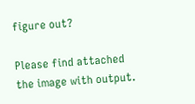figure out?

Please find attached the image with output.